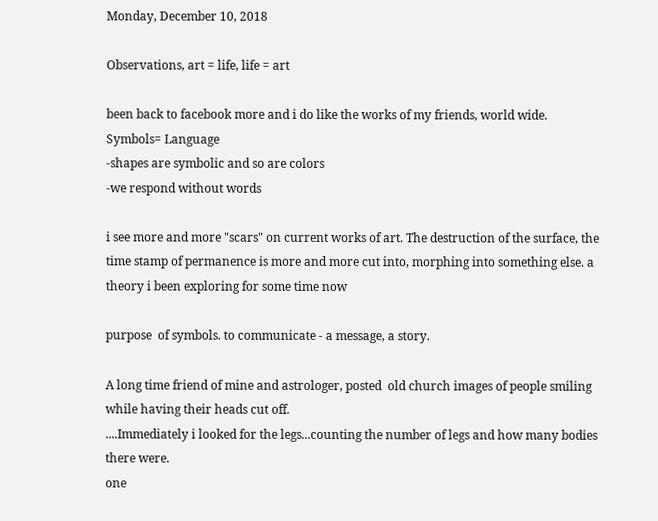Monday, December 10, 2018

Observations, art = life, life = art

been back to facebook more and i do like the works of my friends, world wide.
Symbols= Language
-shapes are symbolic and so are colors
-we respond without words

i see more and more "scars" on current works of art. The destruction of the surface, the time stamp of permanence is more and more cut into, morphing into something else. a theory i been exploring for some time now

purpose  of symbols. to communicate - a message, a story.

A long time friend of mine and astrologer, posted  old church images of people smiling while having their heads cut off.
....Immediately i looked for the legs...counting the number of legs and how many bodies there were.
one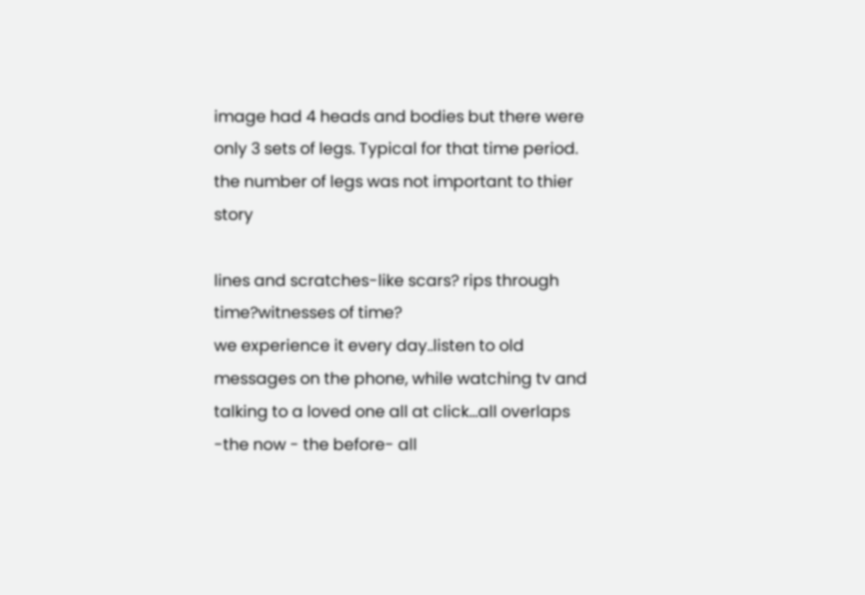image had 4 heads and bodies but there were only 3 sets of legs. Typical for that time period. the number of legs was not important to thier story

lines and scratches-like scars? rips through time?witnesses of time?
we experience it every day..listen to old messages on the phone, while watching tv and talking to a loved one all at click...all overlaps -the now - the before- all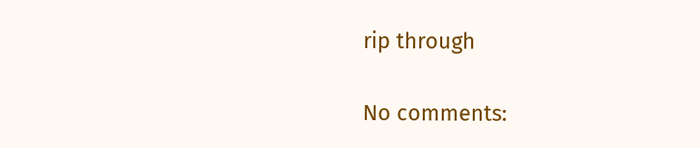rip through

No comments: